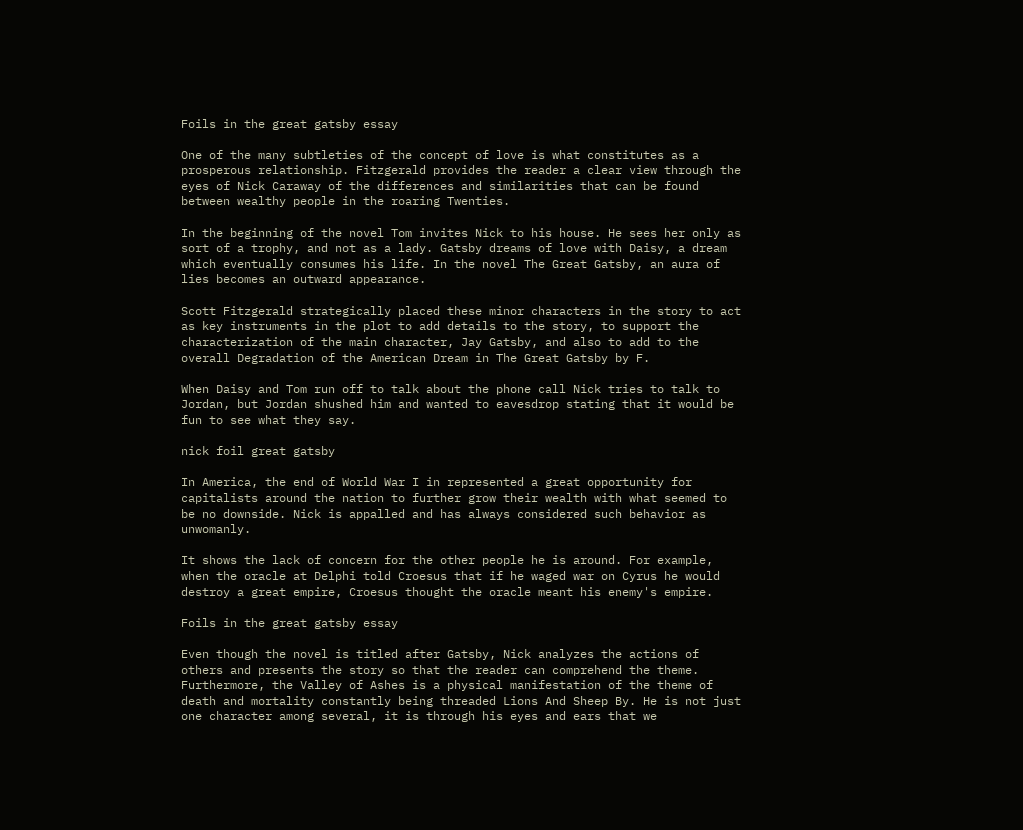Foils in the great gatsby essay

One of the many subtleties of the concept of love is what constitutes as a prosperous relationship. Fitzgerald provides the reader a clear view through the eyes of Nick Caraway of the differences and similarities that can be found between wealthy people in the roaring Twenties.

In the beginning of the novel Tom invites Nick to his house. He sees her only as sort of a trophy, and not as a lady. Gatsby dreams of love with Daisy, a dream which eventually consumes his life. In the novel The Great Gatsby, an aura of lies becomes an outward appearance.

Scott Fitzgerald strategically placed these minor characters in the story to act as key instruments in the plot to add details to the story, to support the characterization of the main character, Jay Gatsby, and also to add to the overall Degradation of the American Dream in The Great Gatsby by F.

When Daisy and Tom run off to talk about the phone call Nick tries to talk to Jordan, but Jordan shushed him and wanted to eavesdrop stating that it would be fun to see what they say.

nick foil great gatsby

In America, the end of World War I in represented a great opportunity for capitalists around the nation to further grow their wealth with what seemed to be no downside. Nick is appalled and has always considered such behavior as unwomanly.

It shows the lack of concern for the other people he is around. For example, when the oracle at Delphi told Croesus that if he waged war on Cyrus he would destroy a great empire, Croesus thought the oracle meant his enemy's empire.

Foils in the great gatsby essay

Even though the novel is titled after Gatsby, Nick analyzes the actions of others and presents the story so that the reader can comprehend the theme. Furthermore, the Valley of Ashes is a physical manifestation of the theme of death and mortality constantly being threaded Lions And Sheep By. He is not just one character among several, it is through his eyes and ears that we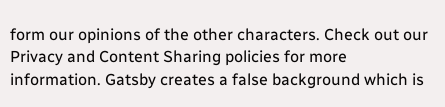form our opinions of the other characters. Check out our Privacy and Content Sharing policies for more information. Gatsby creates a false background which is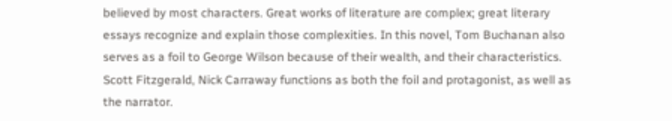believed by most characters. Great works of literature are complex; great literary essays recognize and explain those complexities. In this novel, Tom Buchanan also serves as a foil to George Wilson because of their wealth, and their characteristics. Scott Fitzgerald, Nick Carraway functions as both the foil and protagonist, as well as the narrator.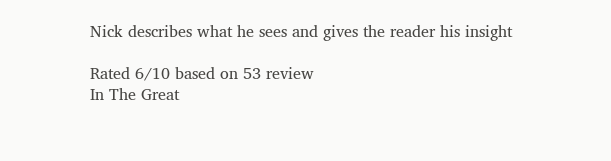Nick describes what he sees and gives the reader his insight

Rated 6/10 based on 53 review
In The Great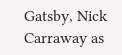Gatsby, Nick Carraway as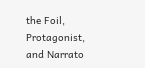the Foil, Protagonist, and Narrato